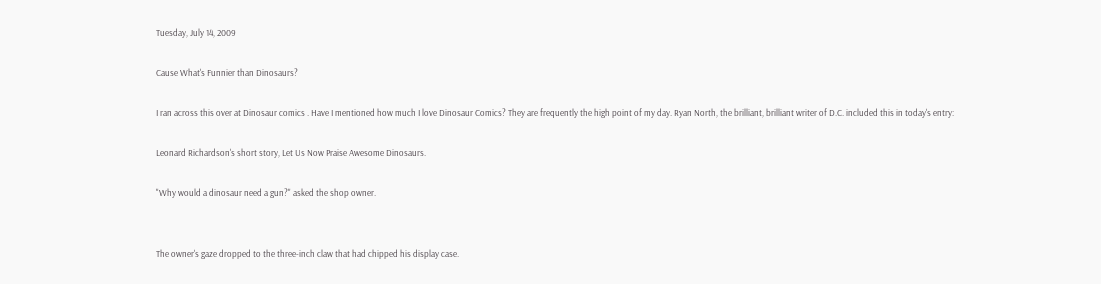Tuesday, July 14, 2009

Cause What's Funnier than Dinosaurs?

I ran across this over at Dinosaur comics . Have I mentioned how much I love Dinosaur Comics? They are frequently the high point of my day. Ryan North, the brilliant, brilliant writer of D.C. included this in today's entry:

Leonard Richardson's short story, Let Us Now Praise Awesome Dinosaurs.

"Why would a dinosaur need a gun?" asked the shop owner.


The owner's gaze dropped to the three-inch claw that had chipped his display case.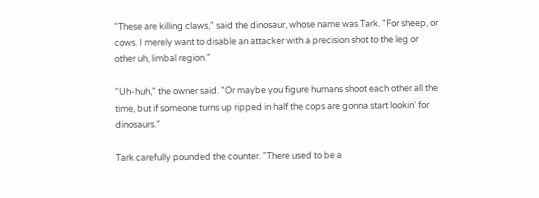"These are killing claws," said the dinosaur, whose name was Tark. "For sheep, or cows. I merely want to disable an attacker with a precision shot to the leg or other uh, limbal region."

"Uh-huh," the owner said. "Or maybe you figure humans shoot each other all the time, but if someone turns up ripped in half the cops are gonna start lookin' for dinosaurs."

Tark carefully pounded the counter. "There used to be a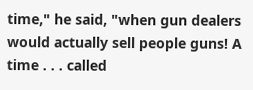time," he said, "when gun dealers would actually sell people guns! A time . . . called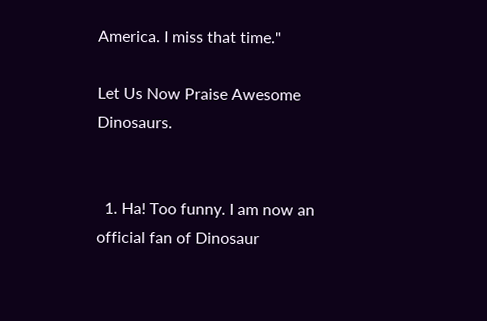America. I miss that time."

Let Us Now Praise Awesome Dinosaurs.


  1. Ha! Too funny. I am now an official fan of Dinosaur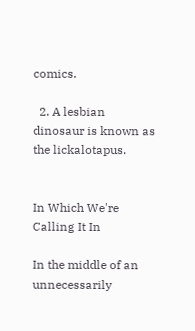comics.

  2. A lesbian dinosaur is known as the lickalotapus.


In Which We're Calling It In

In the middle of an unnecessarily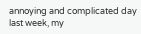annoying and complicated day last week, my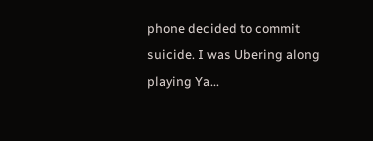phone decided to commit suicide. I was Ubering along playing Ya...